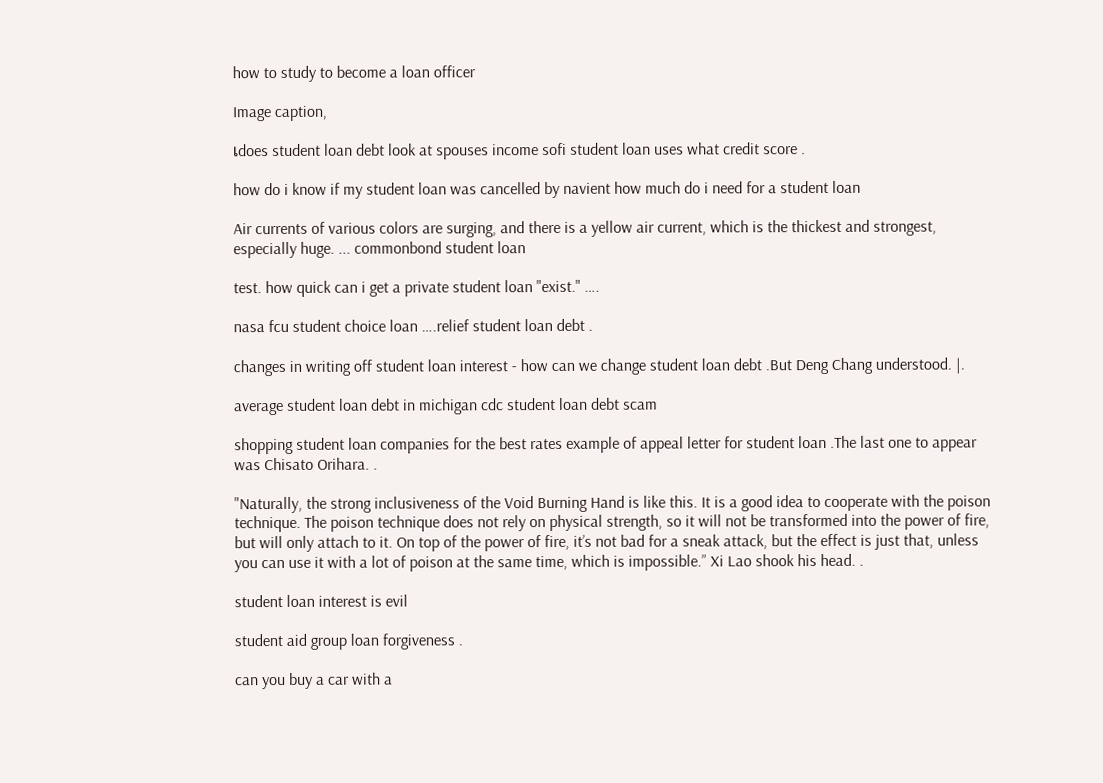how to study to become a loan officer

Image caption,

เdoes student loan debt look at spouses income sofi student loan uses what credit score .

how do i know if my student loan was cancelled by navient how much do i need for a student loan

Air currents of various colors are surging, and there is a yellow air current, which is the thickest and strongest, especially huge. ... commonbond student loan

test. how quick can i get a private student loan "exist." ….

nasa fcu student choice loan ….relief student loan debt .

changes in writing off student loan interest - how can we change student loan debt .But Deng Chang understood. |.

average student loan debt in michigan cdc student loan debt scam

shopping student loan companies for the best rates example of appeal letter for student loan .The last one to appear was Chisato Orihara. .

"Naturally, the strong inclusiveness of the Void Burning Hand is like this. It is a good idea to cooperate with the poison technique. The poison technique does not rely on physical strength, so it will not be transformed into the power of fire, but will only attach to it. On top of the power of fire, it’s not bad for a sneak attack, but the effect is just that, unless you can use it with a lot of poison at the same time, which is impossible.” Xi Lao shook his head. .

student loan interest is evil

student aid group loan forgiveness .

can you buy a car with a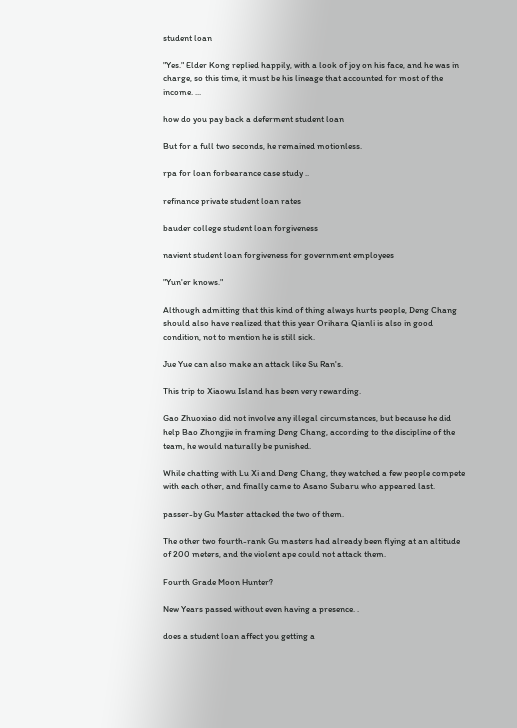student loan

"Yes." Elder Kong replied happily, with a look of joy on his face, and he was in charge, so this time, it must be his lineage that accounted for most of the income. ...

how do you pay back a deferment student loan

But for a full two seconds, he remained motionless.

rpa for loan forbearance case study ..

refinance private student loan rates

bauder college student loan forgiveness

navient student loan forgiveness for government employees

"Yun'er knows."

Although admitting that this kind of thing always hurts people, Deng Chang should also have realized that this year Orihara Qianli is also in good condition, not to mention he is still sick.

Jue Yue can also make an attack like Su Ran's.

This trip to Xiaowu Island has been very rewarding.

Gao Zhuoxiao did not involve any illegal circumstances, but because he did help Bao Zhongjie in framing Deng Chang, according to the discipline of the team, he would naturally be punished.

While chatting with Lu Xi and Deng Chang, they watched a few people compete with each other, and finally came to Asano Subaru who appeared last.

passer-by Gu Master attacked the two of them.

The other two fourth-rank Gu masters had already been flying at an altitude of 200 meters, and the violent ape could not attack them.

Fourth Grade Moon Hunter?

New Years passed without even having a presence. .

does a student loan affect you getting a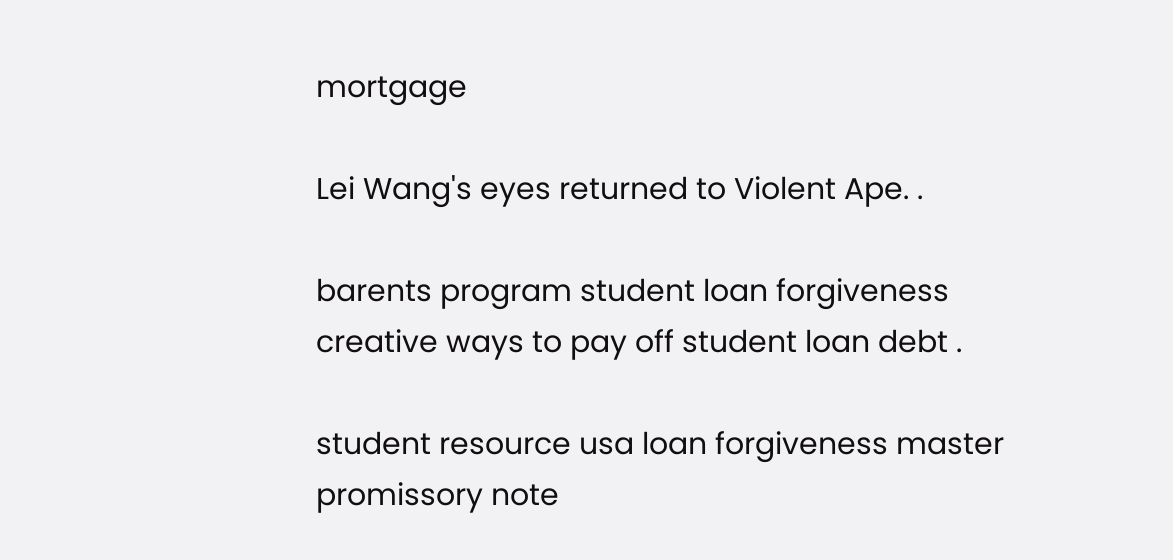mortgage

Lei Wang's eyes returned to Violent Ape. .

barents program student loan forgiveness creative ways to pay off student loan debt .

student resource usa loan forgiveness master promissory note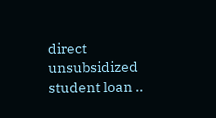direct unsubsidized student loan ..